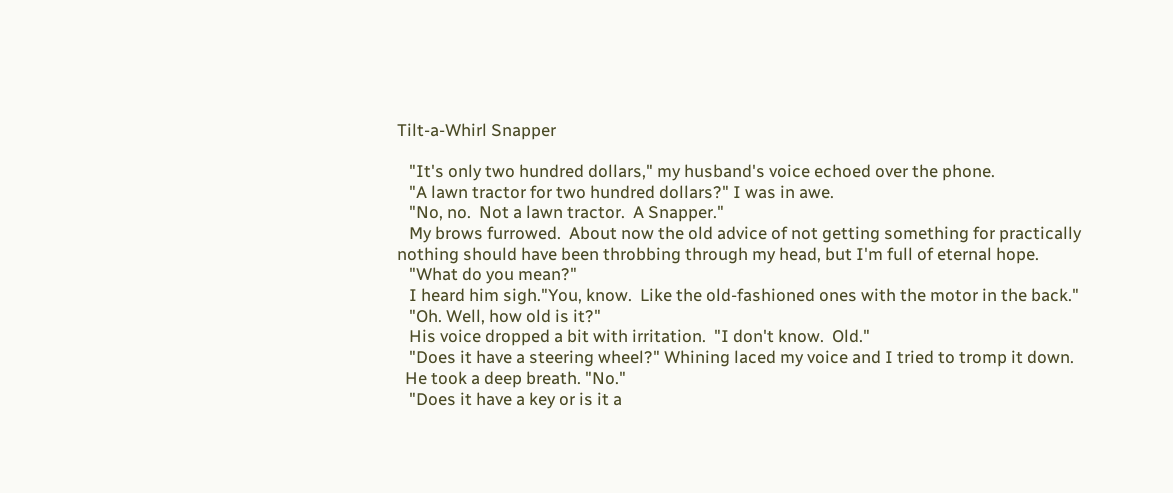Tilt-a-Whirl Snapper

   "It's only two hundred dollars," my husband's voice echoed over the phone.
   "A lawn tractor for two hundred dollars?" I was in awe.
   "No, no.  Not a lawn tractor.  A Snapper."
   My brows furrowed.  About now the old advice of not getting something for practically nothing should have been throbbing through my head, but I'm full of eternal hope.
   "What do you mean?"
   I heard him sigh."You, know.  Like the old-fashioned ones with the motor in the back."
   "Oh. Well, how old is it?"
   His voice dropped a bit with irritation.  "I don't know.  Old."
   "Does it have a steering wheel?" Whining laced my voice and I tried to tromp it down.
  He took a deep breath. "No."
   "Does it have a key or is it a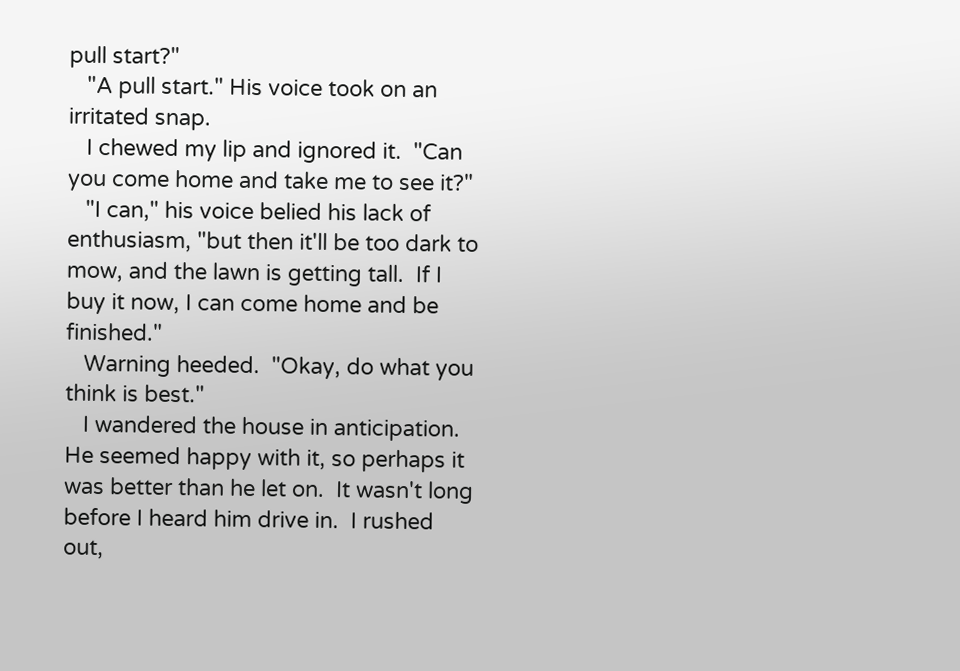pull start?"
   "A pull start." His voice took on an irritated snap.
   I chewed my lip and ignored it.  "Can you come home and take me to see it?"
   "I can," his voice belied his lack of enthusiasm, "but then it'll be too dark to mow, and the lawn is getting tall.  If I buy it now, I can come home and be finished."
   Warning heeded.  "Okay, do what you think is best."
   I wandered the house in anticipation.  He seemed happy with it, so perhaps it was better than he let on.  It wasn't long before I heard him drive in.  I rushed out,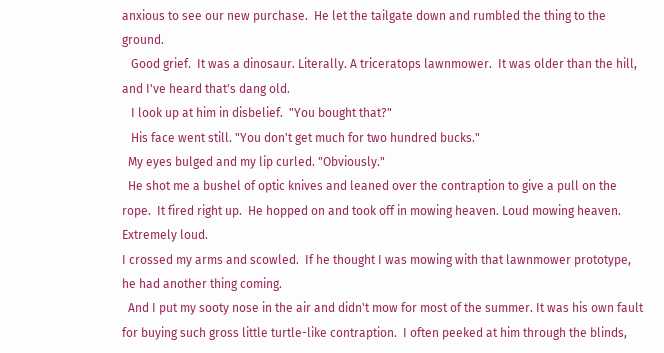anxious to see our new purchase.  He let the tailgate down and rumbled the thing to the ground.
   Good grief.  It was a dinosaur. Literally. A triceratops lawnmower.  It was older than the hill, and I've heard that's dang old.
   I look up at him in disbelief.  "You bought that?"
   His face went still. "You don't get much for two hundred bucks."
  My eyes bulged and my lip curled. "Obviously."
  He shot me a bushel of optic knives and leaned over the contraption to give a pull on the rope.  It fired right up.  He hopped on and took off in mowing heaven. Loud mowing heaven. Extremely loud.
I crossed my arms and scowled.  If he thought I was mowing with that lawnmower prototype, he had another thing coming.
  And I put my sooty nose in the air and didn't mow for most of the summer. It was his own fault for buying such gross little turtle-like contraption.  I often peeked at him through the blinds,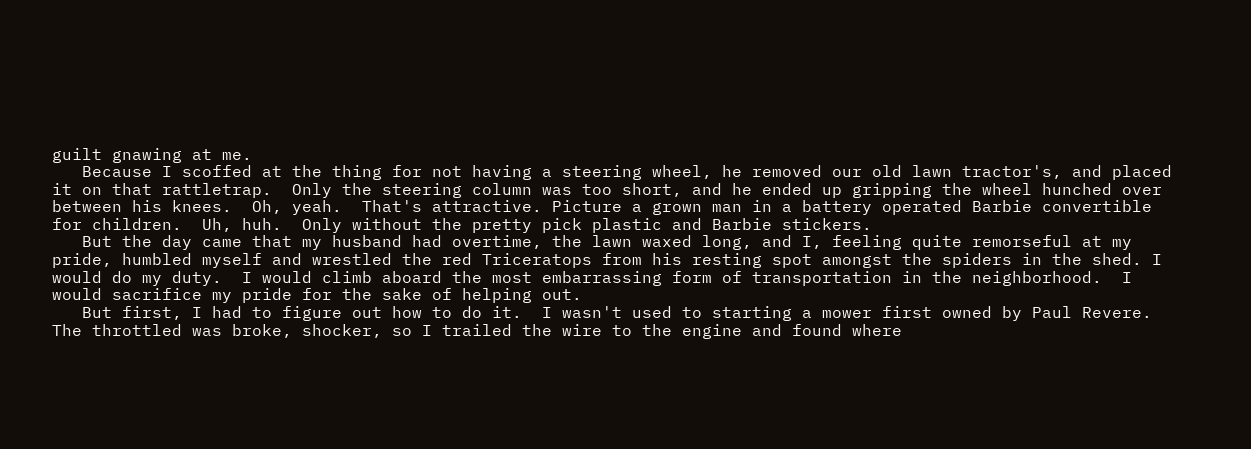guilt gnawing at me.
   Because I scoffed at the thing for not having a steering wheel, he removed our old lawn tractor's, and placed it on that rattletrap.  Only the steering column was too short, and he ended up gripping the wheel hunched over between his knees.  Oh, yeah.  That's attractive. Picture a grown man in a battery operated Barbie convertible for children.  Uh, huh.  Only without the pretty pick plastic and Barbie stickers.
   But the day came that my husband had overtime, the lawn waxed long, and I, feeling quite remorseful at my pride, humbled myself and wrestled the red Triceratops from his resting spot amongst the spiders in the shed. I would do my duty.  I would climb aboard the most embarrassing form of transportation in the neighborhood.  I would sacrifice my pride for the sake of helping out.
   But first, I had to figure out how to do it.  I wasn't used to starting a mower first owned by Paul Revere. The throttled was broke, shocker, so I trailed the wire to the engine and found where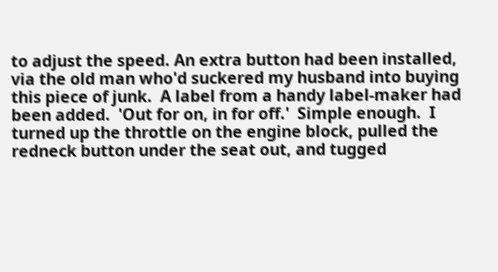to adjust the speed. An extra button had been installed, via the old man who'd suckered my husband into buying this piece of junk.  A label from a handy label-maker had been added.  'Out for on, in for off.'  Simple enough.  I turned up the throttle on the engine block, pulled the redneck button under the seat out, and tugged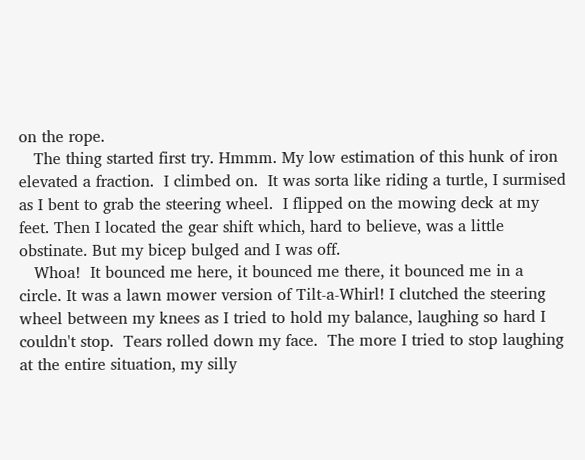on the rope.
   The thing started first try. Hmmm. My low estimation of this hunk of iron elevated a fraction.  I climbed on.  It was sorta like riding a turtle, I surmised as I bent to grab the steering wheel.  I flipped on the mowing deck at my feet. Then I located the gear shift which, hard to believe, was a little obstinate. But my bicep bulged and I was off.
   Whoa!  It bounced me here, it bounced me there, it bounced me in a circle. It was a lawn mower version of Tilt-a-Whirl! I clutched the steering wheel between my knees as I tried to hold my balance, laughing so hard I couldn't stop.  Tears rolled down my face.  The more I tried to stop laughing at the entire situation, my silly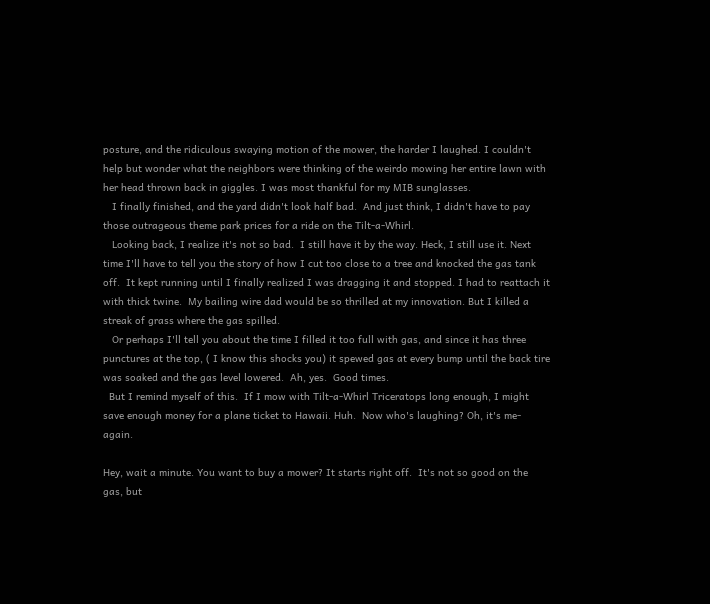posture, and the ridiculous swaying motion of the mower, the harder I laughed. I couldn't help but wonder what the neighbors were thinking of the weirdo mowing her entire lawn with her head thrown back in giggles. I was most thankful for my MIB sunglasses.
   I finally finished, and the yard didn't look half bad.  And just think, I didn't have to pay those outrageous theme park prices for a ride on the Tilt-a-Whirl.
   Looking back, I realize it's not so bad.  I still have it by the way. Heck, I still use it. Next time I'll have to tell you the story of how I cut too close to a tree and knocked the gas tank off.  It kept running until I finally realized I was dragging it and stopped. I had to reattach it with thick twine.  My bailing wire dad would be so thrilled at my innovation. But I killed a streak of grass where the gas spilled.
   Or perhaps I'll tell you about the time I filled it too full with gas, and since it has three punctures at the top, ( I know this shocks you) it spewed gas at every bump until the back tire was soaked and the gas level lowered.  Ah, yes.  Good times.
  But I remind myself of this.  If I mow with Tilt-a-Whirl Triceratops long enough, I might save enough money for a plane ticket to Hawaii. Huh.  Now who's laughing? Oh, it's me-again.

Hey, wait a minute. You want to buy a mower? It starts right off.  It's not so good on the gas, but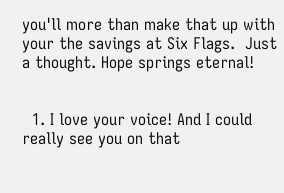you'll more than make that up with your the savings at Six Flags.  Just a thought. Hope springs eternal!


  1. I love your voice! And I could really see you on that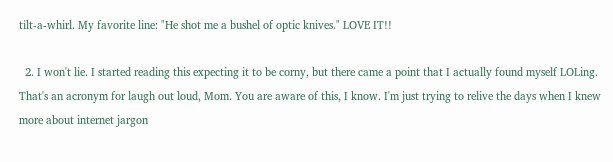tilt-a-whirl. My favorite line: "He shot me a bushel of optic knives." LOVE IT!!

  2. I won't lie. I started reading this expecting it to be corny, but there came a point that I actually found myself LOLing. That's an acronym for laugh out loud, Mom. You are aware of this, I know. I'm just trying to relive the days when I knew more about internet jargon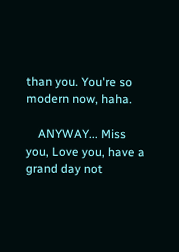than you. You're so modern now, haha.

    ANYWAY... Miss you, Love you, have a grand day not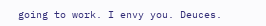going to work. I envy you. Deuces.